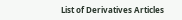List of Derivatives Articles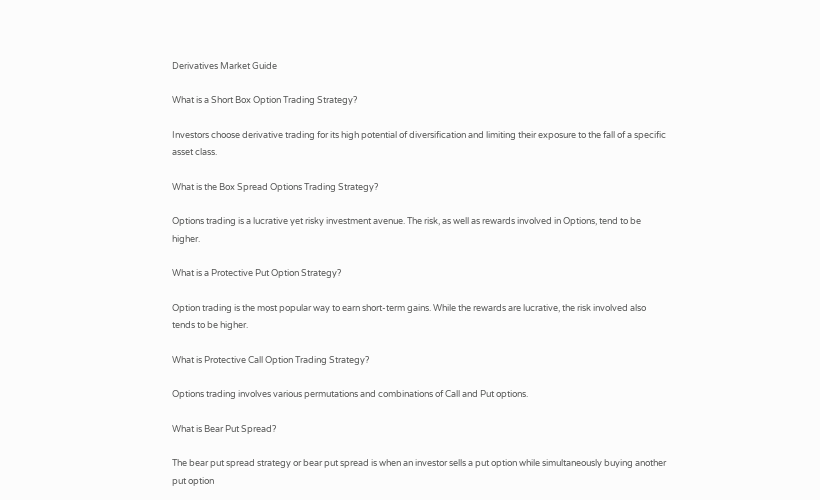Derivatives Market Guide

What is a Short Box Option Trading Strategy?

Investors choose derivative trading for its high potential of diversification and limiting their exposure to the fall of a specific asset class.

What is the Box Spread Options Trading Strategy?

Options trading is a lucrative yet risky investment avenue. The risk, as well as rewards involved in Options, tend to be higher.

What is a Protective Put Option Strategy?

Option trading is the most popular way to earn short-term gains. While the rewards are lucrative, the risk involved also tends to be higher.

What is Protective Call Option Trading Strategy?

Options trading involves various permutations and combinations of Call and Put options.

What is Bear Put Spread?

The bear put spread strategy or bear put spread is when an investor sells a put option while simultaneously buying another put option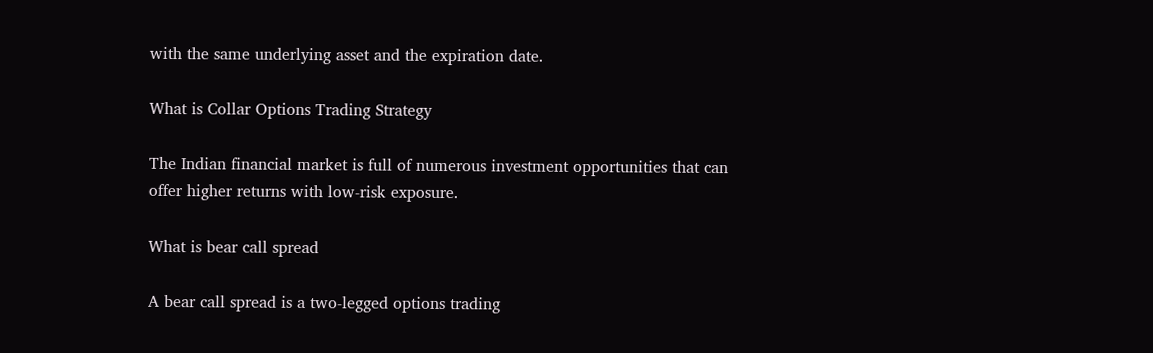with the same underlying asset and the expiration date.

What is Collar Options Trading Strategy

The Indian financial market is full of numerous investment opportunities that can offer higher returns with low-risk exposure.

What is bear call spread

A bear call spread is a two-legged options trading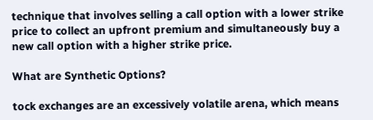technique that involves selling a call option with a lower strike price to collect an upfront premium and simultaneously buy a new call option with a higher strike price.

What are Synthetic Options?

tock exchanges are an excessively volatile arena, which means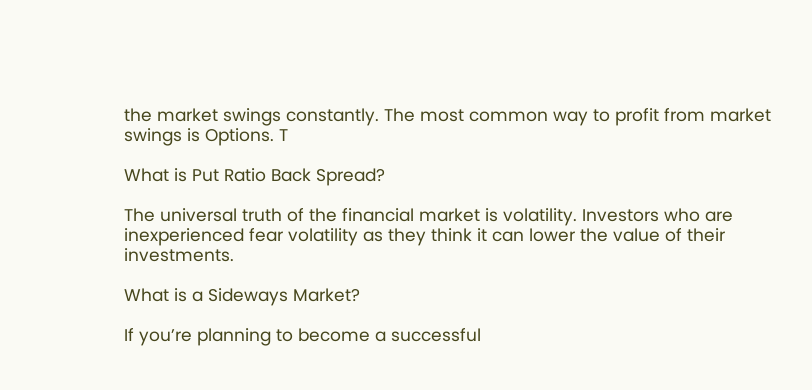the market swings constantly. The most common way to profit from market swings is Options. T

What is Put Ratio Back Spread?

The universal truth of the financial market is volatility. Investors who are inexperienced fear volatility as they think it can lower the value of their investments.

What is a Sideways Market?

If you’re planning to become a successful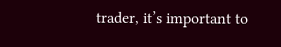trader, it’s important to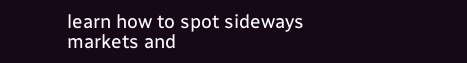learn how to spot sideways markets and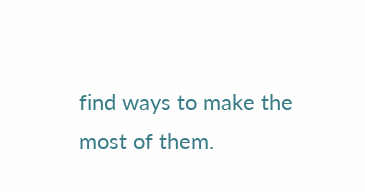find ways to make the most of them.